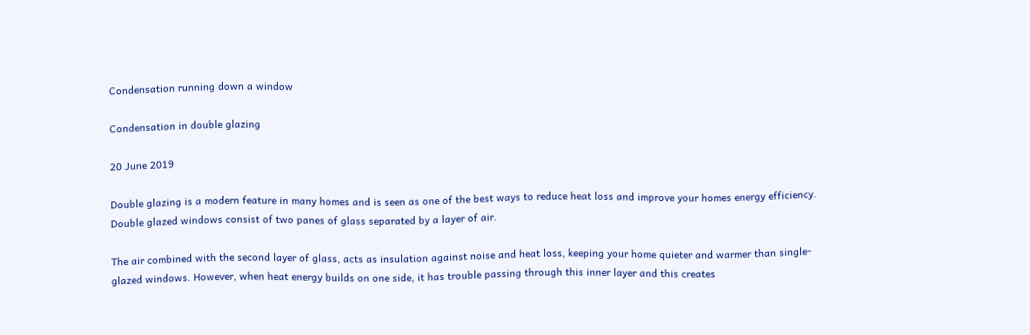Condensation running down a window

Condensation in double glazing

20 June 2019

Double glazing is a modern feature in many homes and is seen as one of the best ways to reduce heat loss and improve your homes energy efficiency. Double glazed windows consist of two panes of glass separated by a layer of air.

The air combined with the second layer of glass, acts as insulation against noise and heat loss, keeping your home quieter and warmer than single-glazed windows. However, when heat energy builds on one side, it has trouble passing through this inner layer and this creates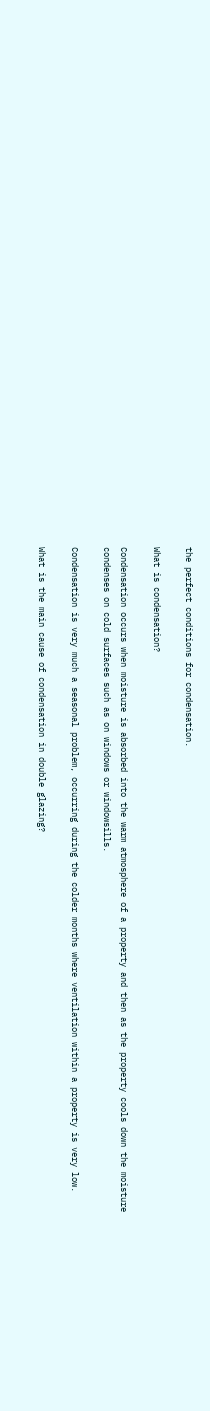the perfect conditions for condensation.

What is condensation?

Condensation occurs when moisture is absorbed into the warm atmosphere of a property and then as the property cools down the moisture condenses on cold surfaces such as on windows or windowsills.

Condensation is very much a seasonal problem, occurring during the colder months where ventilation within a property is very low.

What is the main cause of condensation in double glazing?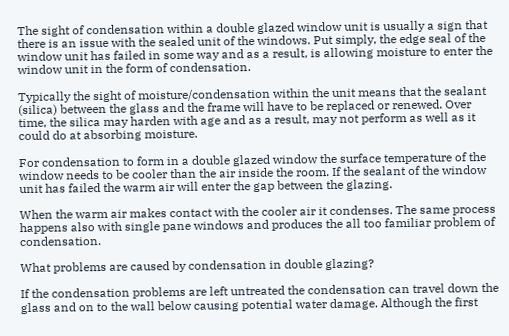The sight of condensation within a double glazed window unit is usually a sign that there is an issue with the sealed unit of the windows. Put simply, the edge seal of the window unit has failed in some way and as a result, is allowing moisture to enter the window unit in the form of condensation.

Typically the sight of moisture/condensation within the unit means that the sealant (silica) between the glass and the frame will have to be replaced or renewed. Over time, the silica may harden with age and as a result, may not perform as well as it could do at absorbing moisture.

For condensation to form in a double glazed window the surface temperature of the window needs to be cooler than the air inside the room. If the sealant of the window unit has failed the warm air will enter the gap between the glazing.

When the warm air makes contact with the cooler air it condenses. The same process happens also with single pane windows and produces the all too familiar problem of condensation.

What problems are caused by condensation in double glazing?

If the condensation problems are left untreated the condensation can travel down the glass and on to the wall below causing potential water damage. Although the first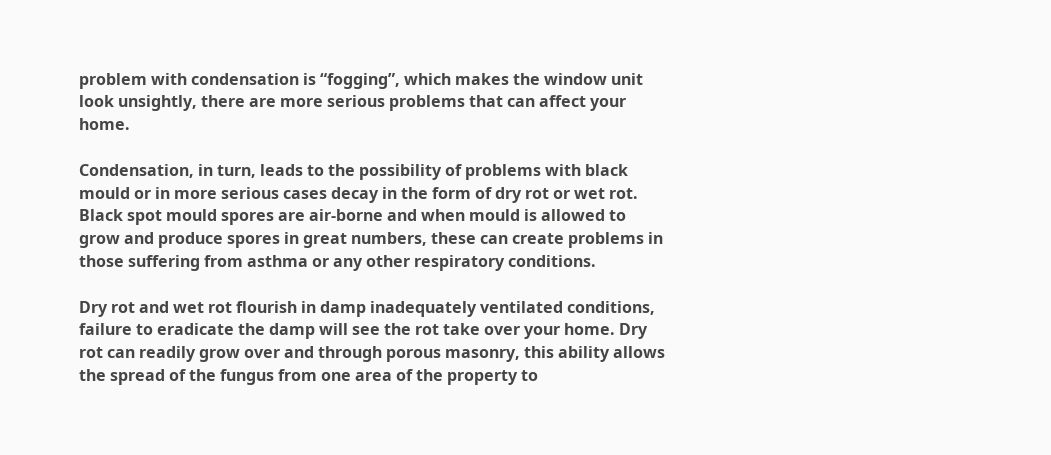problem with condensation is “fogging”, which makes the window unit look unsightly, there are more serious problems that can affect your home.

Condensation, in turn, leads to the possibility of problems with black mould or in more serious cases decay in the form of dry rot or wet rot. Black spot mould spores are air-borne and when mould is allowed to grow and produce spores in great numbers, these can create problems in those suffering from asthma or any other respiratory conditions.

Dry rot and wet rot flourish in damp inadequately ventilated conditions, failure to eradicate the damp will see the rot take over your home. Dry rot can readily grow over and through porous masonry, this ability allows the spread of the fungus from one area of the property to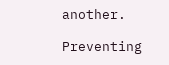another.

Preventing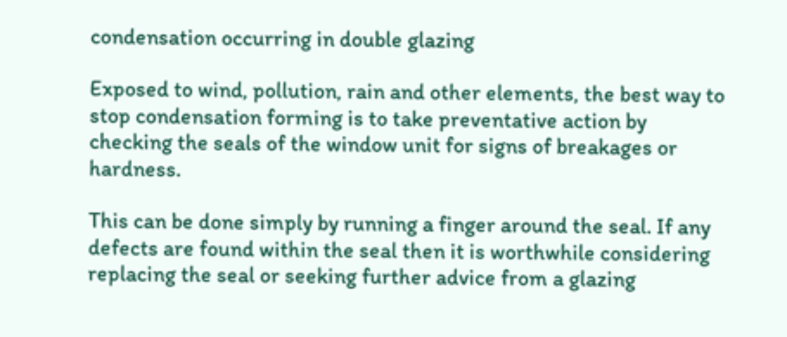condensation occurring in double glazing

Exposed to wind, pollution, rain and other elements, the best way to stop condensation forming is to take preventative action by checking the seals of the window unit for signs of breakages or hardness.

This can be done simply by running a finger around the seal. If any defects are found within the seal then it is worthwhile considering replacing the seal or seeking further advice from a glazing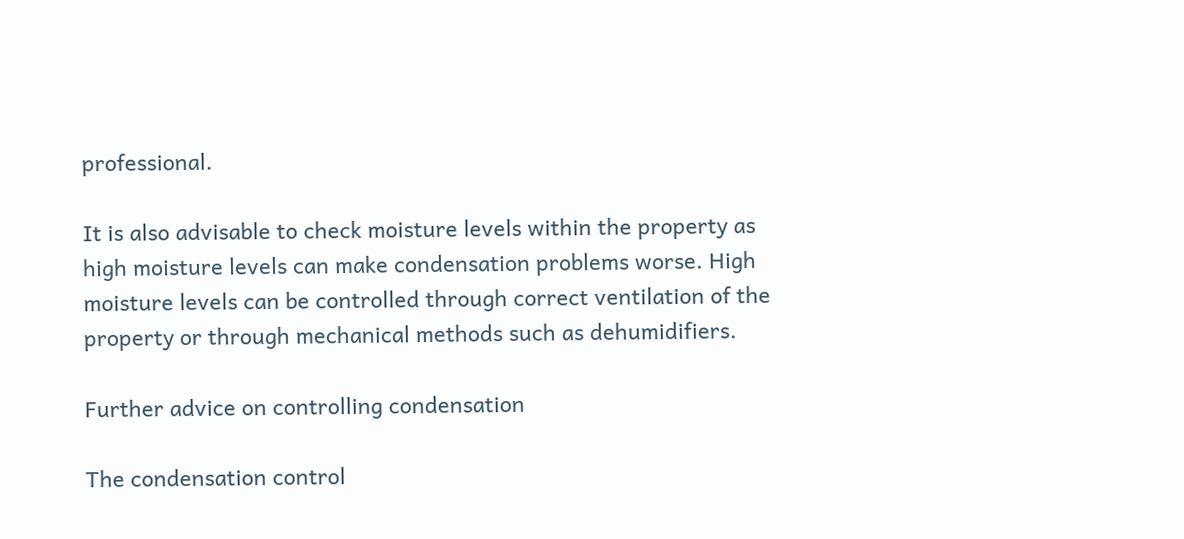professional.

It is also advisable to check moisture levels within the property as high moisture levels can make condensation problems worse. High moisture levels can be controlled through correct ventilation of the property or through mechanical methods such as dehumidifiers.

Further advice on controlling condensation

The condensation control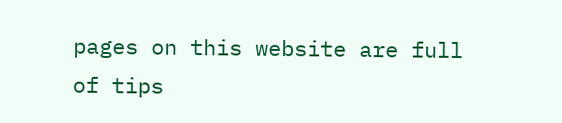pages on this website are full of tips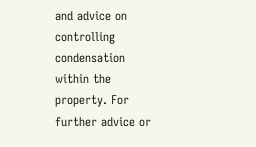and advice on controlling condensation within the property. For further advice or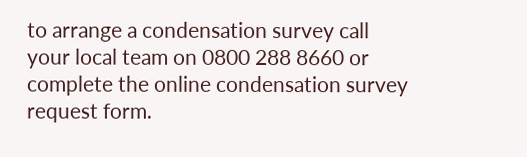to arrange a condensation survey call your local team on 0800 288 8660 or complete the online condensation survey request form.